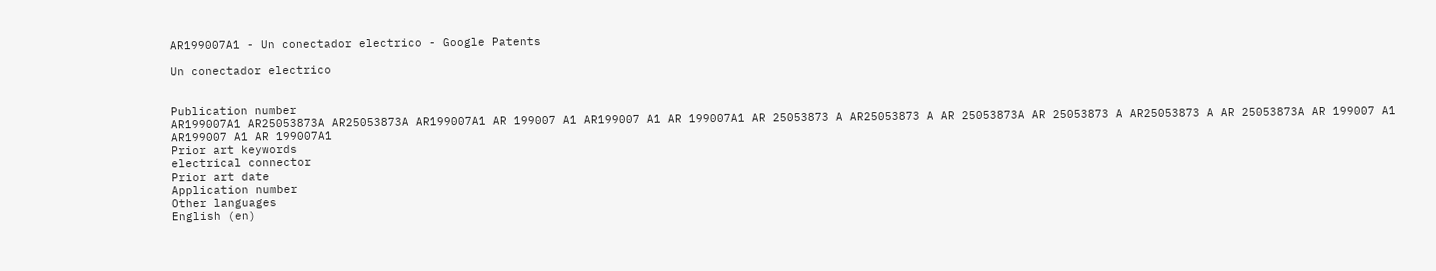AR199007A1 - Un conectador electrico - Google Patents

Un conectador electrico


Publication number
AR199007A1 AR25053873A AR25053873A AR199007A1 AR 199007 A1 AR199007 A1 AR 199007A1 AR 25053873 A AR25053873 A AR 25053873A AR 25053873 A AR25053873 A AR 25053873A AR 199007 A1 AR199007 A1 AR 199007A1
Prior art keywords
electrical connector
Prior art date
Application number
Other languages
English (en)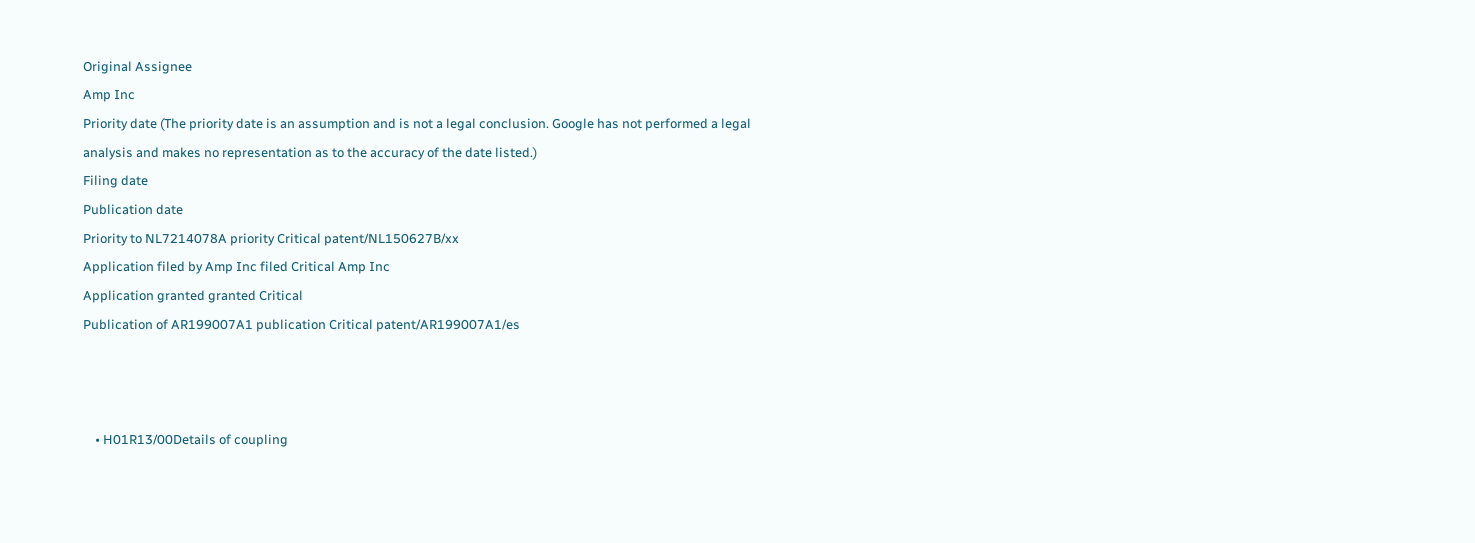Original Assignee
Amp Inc
Priority date (The priority date is an assumption and is not a legal conclusion. Google has not performed a legal analysis and makes no representation as to the accuracy of the date listed.)
Filing date
Publication date
Priority to NL7214078A priority Critical patent/NL150627B/xx
Application filed by Amp Inc filed Critical Amp Inc
Application granted granted Critical
Publication of AR199007A1 publication Critical patent/AR199007A1/es



    • H01R13/00Details of coupling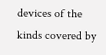devices of the kinds covered by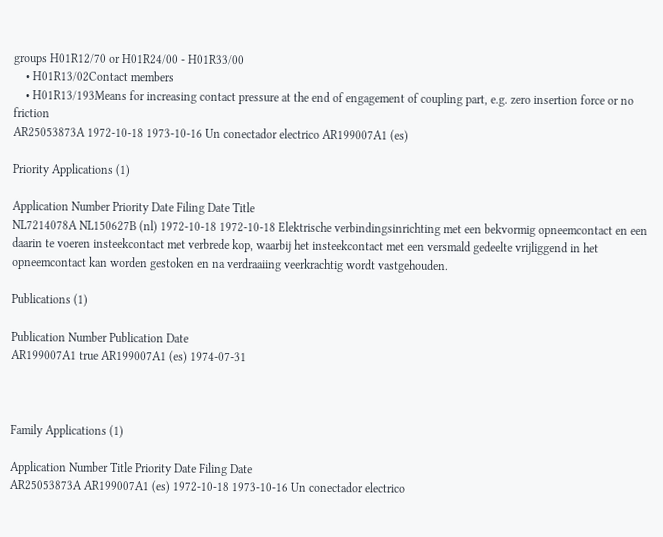groups H01R12/70 or H01R24/00 - H01R33/00
    • H01R13/02Contact members
    • H01R13/193Means for increasing contact pressure at the end of engagement of coupling part, e.g. zero insertion force or no friction
AR25053873A 1972-10-18 1973-10-16 Un conectador electrico AR199007A1 (es)

Priority Applications (1)

Application Number Priority Date Filing Date Title
NL7214078A NL150627B (nl) 1972-10-18 1972-10-18 Elektrische verbindingsinrichting met een bekvormig opneemcontact en een daarin te voeren insteekcontact met verbrede kop, waarbij het insteekcontact met een versmald gedeelte vrijliggend in het opneemcontact kan worden gestoken en na verdraaiing veerkrachtig wordt vastgehouden.

Publications (1)

Publication Number Publication Date
AR199007A1 true AR199007A1 (es) 1974-07-31



Family Applications (1)

Application Number Title Priority Date Filing Date
AR25053873A AR199007A1 (es) 1972-10-18 1973-10-16 Un conectador electrico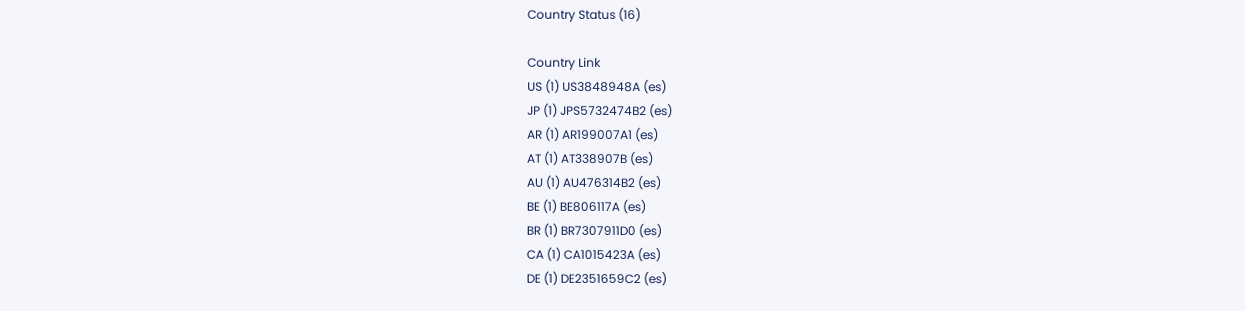Country Status (16)

Country Link
US (1) US3848948A (es)
JP (1) JPS5732474B2 (es)
AR (1) AR199007A1 (es)
AT (1) AT338907B (es)
AU (1) AU476314B2 (es)
BE (1) BE806117A (es)
BR (1) BR7307911D0 (es)
CA (1) CA1015423A (es)
DE (1) DE2351659C2 (es)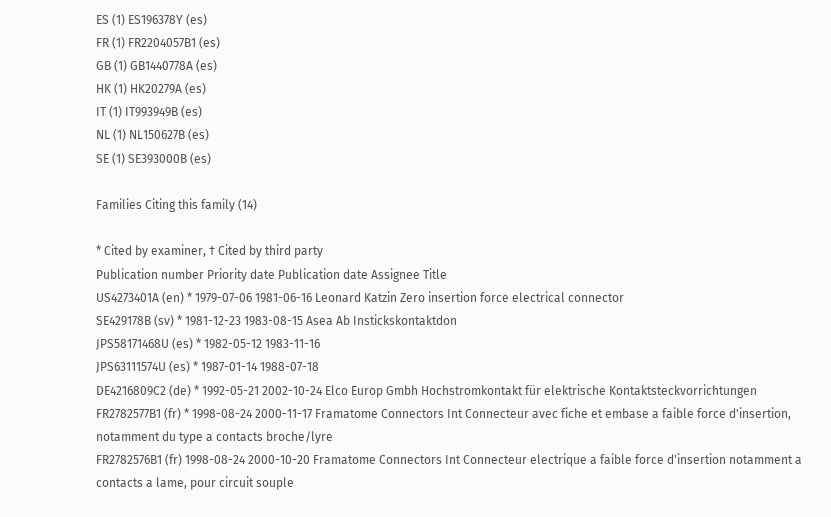ES (1) ES196378Y (es)
FR (1) FR2204057B1 (es)
GB (1) GB1440778A (es)
HK (1) HK20279A (es)
IT (1) IT993949B (es)
NL (1) NL150627B (es)
SE (1) SE393000B (es)

Families Citing this family (14)

* Cited by examiner, † Cited by third party
Publication number Priority date Publication date Assignee Title
US4273401A (en) * 1979-07-06 1981-06-16 Leonard Katzin Zero insertion force electrical connector
SE429178B (sv) * 1981-12-23 1983-08-15 Asea Ab Instickskontaktdon
JPS58171468U (es) * 1982-05-12 1983-11-16
JPS63111574U (es) * 1987-01-14 1988-07-18
DE4216809C2 (de) * 1992-05-21 2002-10-24 Elco Europ Gmbh Hochstromkontakt für elektrische Kontaktsteckvorrichtungen
FR2782577B1 (fr) * 1998-08-24 2000-11-17 Framatome Connectors Int Connecteur avec fiche et embase a faible force d'insertion, notamment du type a contacts broche/lyre
FR2782576B1 (fr) 1998-08-24 2000-10-20 Framatome Connectors Int Connecteur electrique a faible force d'insertion notamment a contacts a lame, pour circuit souple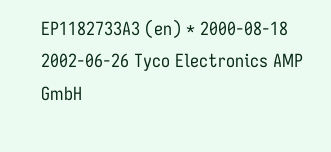EP1182733A3 (en) * 2000-08-18 2002-06-26 Tyco Electronics AMP GmbH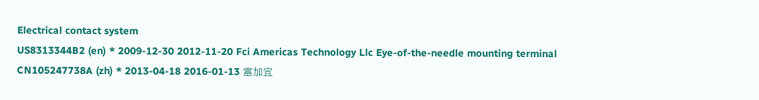Electrical contact system
US8313344B2 (en) * 2009-12-30 2012-11-20 Fci Americas Technology Llc Eye-of-the-needle mounting terminal
CN105247738A (zh) * 2013-04-18 2016-01-13 富加宜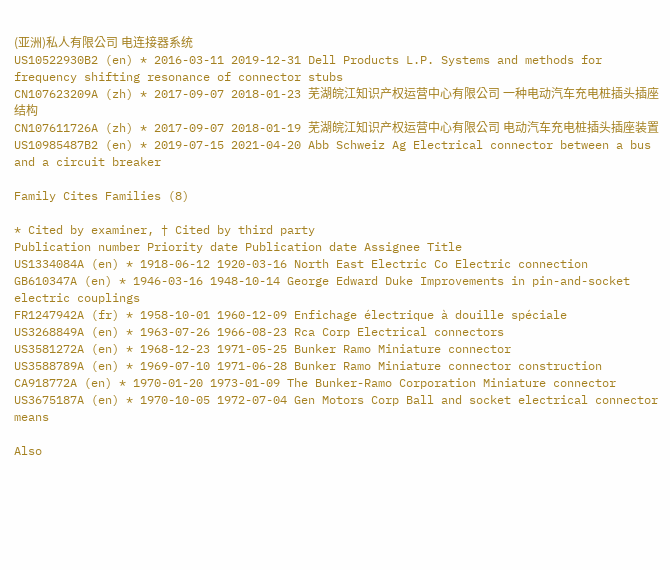(亚洲)私人有限公司 电连接器系统
US10522930B2 (en) * 2016-03-11 2019-12-31 Dell Products L.P. Systems and methods for frequency shifting resonance of connector stubs
CN107623209A (zh) * 2017-09-07 2018-01-23 芜湖皖江知识产权运营中心有限公司 一种电动汽车充电桩插头插座结构
CN107611726A (zh) * 2017-09-07 2018-01-19 芜湖皖江知识产权运营中心有限公司 电动汽车充电桩插头插座装置
US10985487B2 (en) * 2019-07-15 2021-04-20 Abb Schweiz Ag Electrical connector between a bus and a circuit breaker

Family Cites Families (8)

* Cited by examiner, † Cited by third party
Publication number Priority date Publication date Assignee Title
US1334084A (en) * 1918-06-12 1920-03-16 North East Electric Co Electric connection
GB610347A (en) * 1946-03-16 1948-10-14 George Edward Duke Improvements in pin-and-socket electric couplings
FR1247942A (fr) * 1958-10-01 1960-12-09 Enfichage électrique à douille spéciale
US3268849A (en) * 1963-07-26 1966-08-23 Rca Corp Electrical connectors
US3581272A (en) * 1968-12-23 1971-05-25 Bunker Ramo Miniature connector
US3588789A (en) * 1969-07-10 1971-06-28 Bunker Ramo Miniature connector construction
CA918772A (en) * 1970-01-20 1973-01-09 The Bunker-Ramo Corporation Miniature connector
US3675187A (en) * 1970-10-05 1972-07-04 Gen Motors Corp Ball and socket electrical connector means

Also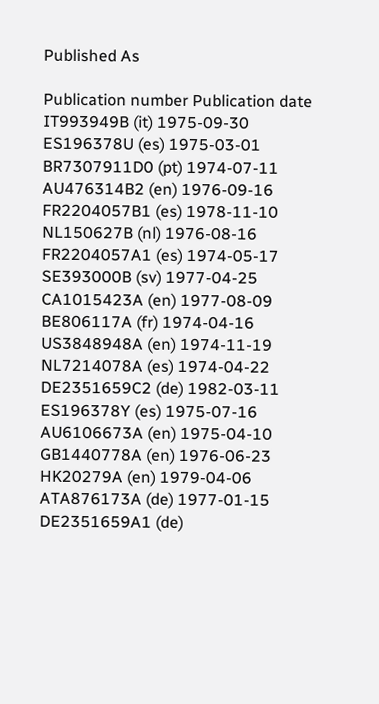Published As

Publication number Publication date
IT993949B (it) 1975-09-30
ES196378U (es) 1975-03-01
BR7307911D0 (pt) 1974-07-11
AU476314B2 (en) 1976-09-16
FR2204057B1 (es) 1978-11-10
NL150627B (nl) 1976-08-16
FR2204057A1 (es) 1974-05-17
SE393000B (sv) 1977-04-25
CA1015423A (en) 1977-08-09
BE806117A (fr) 1974-04-16
US3848948A (en) 1974-11-19
NL7214078A (es) 1974-04-22
DE2351659C2 (de) 1982-03-11
ES196378Y (es) 1975-07-16
AU6106673A (en) 1975-04-10
GB1440778A (en) 1976-06-23
HK20279A (en) 1979-04-06
ATA876173A (de) 1977-01-15
DE2351659A1 (de)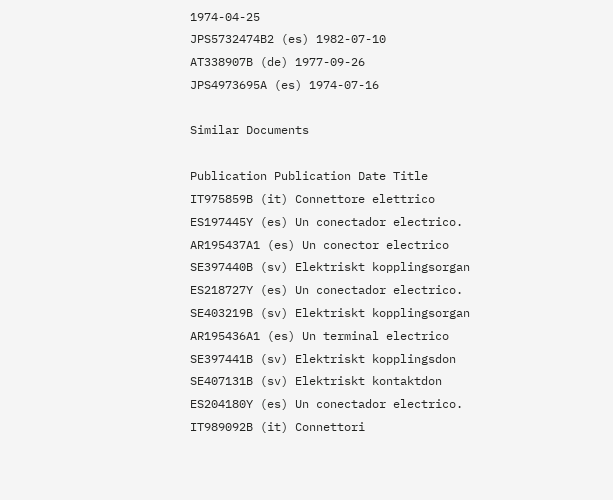1974-04-25
JPS5732474B2 (es) 1982-07-10
AT338907B (de) 1977-09-26
JPS4973695A (es) 1974-07-16

Similar Documents

Publication Publication Date Title
IT975859B (it) Connettore elettrico
ES197445Y (es) Un conectador electrico.
AR195437A1 (es) Un conector electrico
SE397440B (sv) Elektriskt kopplingsorgan
ES218727Y (es) Un conectador electrico.
SE403219B (sv) Elektriskt kopplingsorgan
AR195436A1 (es) Un terminal electrico
SE397441B (sv) Elektriskt kopplingsdon
SE407131B (sv) Elektriskt kontaktdon
ES204180Y (es) Un conectador electrico.
IT989092B (it) Connettori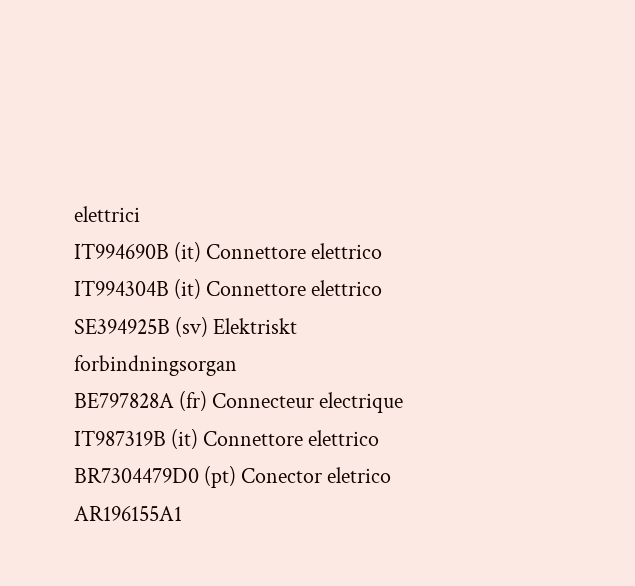elettrici
IT994690B (it) Connettore elettrico
IT994304B (it) Connettore elettrico
SE394925B (sv) Elektriskt forbindningsorgan
BE797828A (fr) Connecteur electrique
IT987319B (it) Connettore elettrico
BR7304479D0 (pt) Conector eletrico
AR196155A1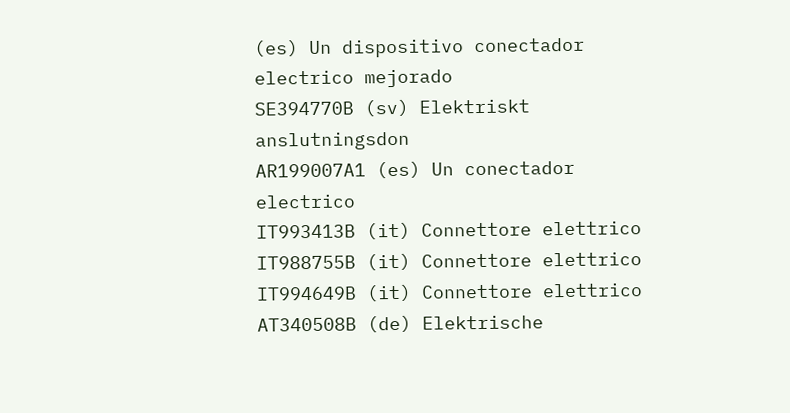(es) Un dispositivo conectador electrico mejorado
SE394770B (sv) Elektriskt anslutningsdon
AR199007A1 (es) Un conectador electrico
IT993413B (it) Connettore elettrico
IT988755B (it) Connettore elettrico
IT994649B (it) Connettore elettrico
AT340508B (de) Elektrische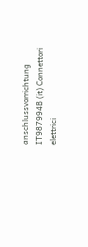anschlussvorrichtung
IT987994B (it) Connettori elettrici